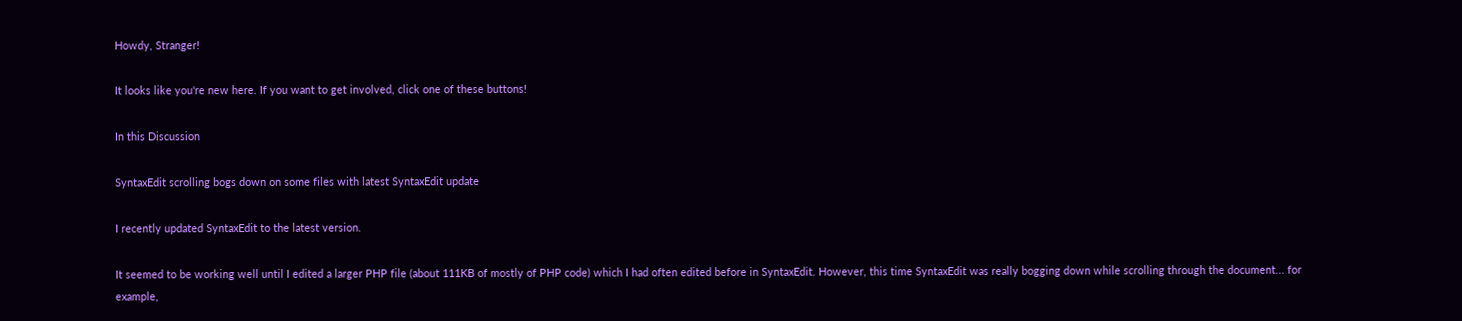Howdy, Stranger!

It looks like you're new here. If you want to get involved, click one of these buttons!

In this Discussion

SyntaxEdit scrolling bogs down on some files with latest SyntaxEdit update

I recently updated SyntaxEdit to the latest version.

It seemed to be working well until I edited a larger PHP file (about 111KB of mostly of PHP code) which I had often edited before in SyntaxEdit. However, this time SyntaxEdit was really bogging down while scrolling through the document... for example,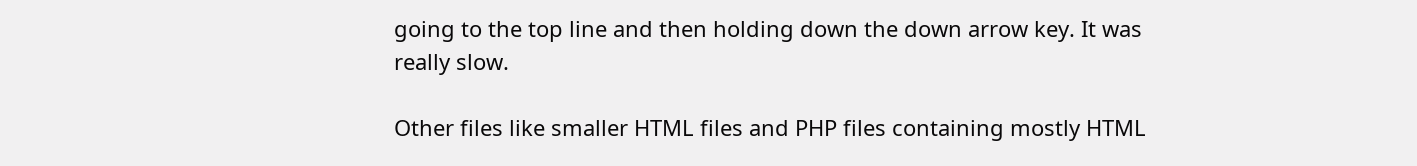going to the top line and then holding down the down arrow key. It was really slow.

Other files like smaller HTML files and PHP files containing mostly HTML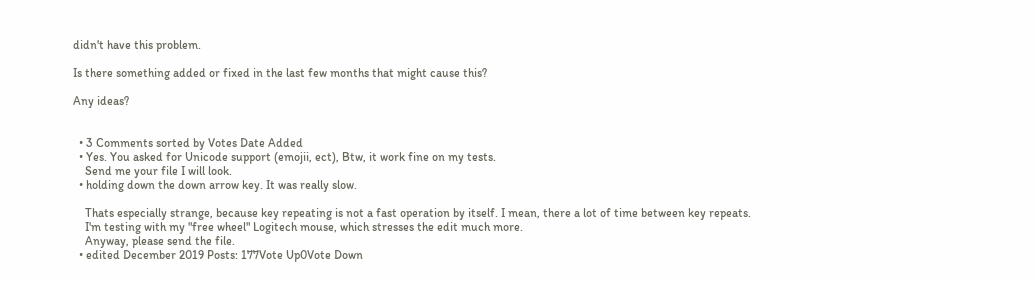didn't have this problem.

Is there something added or fixed in the last few months that might cause this?

Any ideas?


  • 3 Comments sorted by Votes Date Added
  • Yes. You asked for Unicode support (emojii, ect), Btw, it work fine on my tests.
    Send me your file I will look.
  • holding down the down arrow key. It was really slow.

    Thats especially strange, because key repeating is not a fast operation by itself. I mean, there a lot of time between key repeats.
    I'm testing with my "free wheel" Logitech mouse, which stresses the edit much more.
    Anyway, please send the file.
  • edited December 2019 Posts: 177Vote Up0Vote Down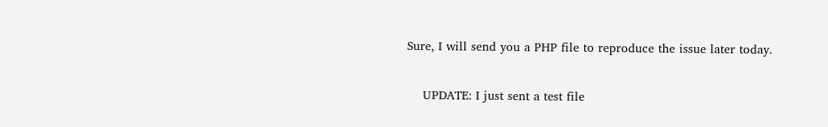Sure, I will send you a PHP file to reproduce the issue later today.

    UPDATE: I just sent a test file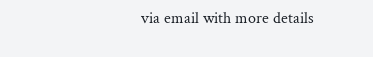via email with more details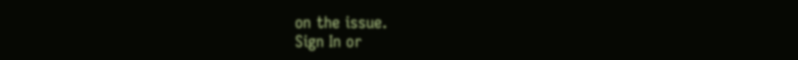on the issue.
Sign In or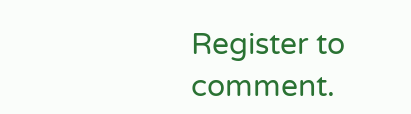Register to comment.